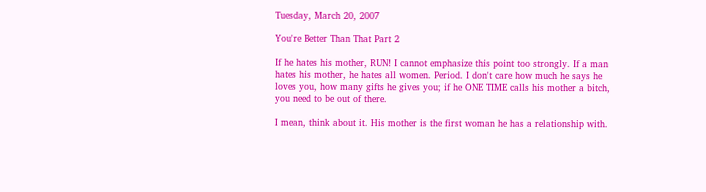Tuesday, March 20, 2007

You're Better Than That Part 2

If he hates his mother, RUN! I cannot emphasize this point too strongly. If a man hates his mother, he hates all women. Period. I don't care how much he says he loves you, how many gifts he gives you; if he ONE TIME calls his mother a bitch, you need to be out of there.

I mean, think about it. His mother is the first woman he has a relationship with.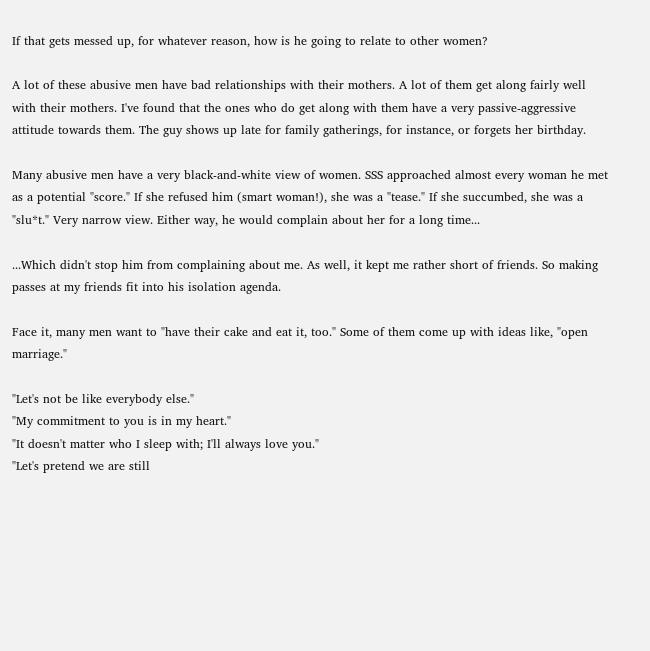If that gets messed up, for whatever reason, how is he going to relate to other women?

A lot of these abusive men have bad relationships with their mothers. A lot of them get along fairly well with their mothers. I've found that the ones who do get along with them have a very passive-aggressive attitude towards them. The guy shows up late for family gatherings, for instance, or forgets her birthday.

Many abusive men have a very black-and-white view of women. SSS approached almost every woman he met as a potential "score." If she refused him (smart woman!), she was a "tease." If she succumbed, she was a "slu*t." Very narrow view. Either way, he would complain about her for a long time...

...Which didn't stop him from complaining about me. As well, it kept me rather short of friends. So making passes at my friends fit into his isolation agenda.

Face it, many men want to "have their cake and eat it, too." Some of them come up with ideas like, "open marriage."

"Let's not be like everybody else."
"My commitment to you is in my heart."
"It doesn't matter who I sleep with; I'll always love you."
"Let's pretend we are still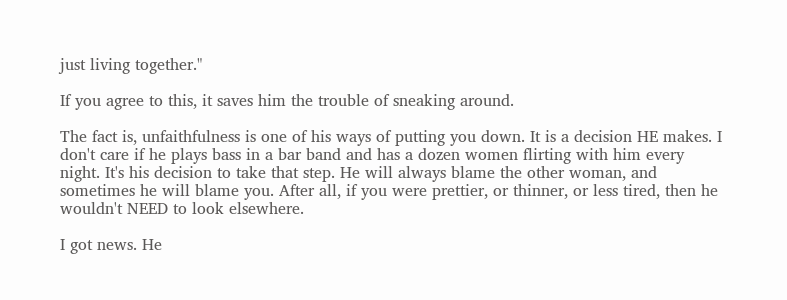just living together."

If you agree to this, it saves him the trouble of sneaking around.

The fact is, unfaithfulness is one of his ways of putting you down. It is a decision HE makes. I don't care if he plays bass in a bar band and has a dozen women flirting with him every night. It's his decision to take that step. He will always blame the other woman, and sometimes he will blame you. After all, if you were prettier, or thinner, or less tired, then he wouldn't NEED to look elsewhere.

I got news. He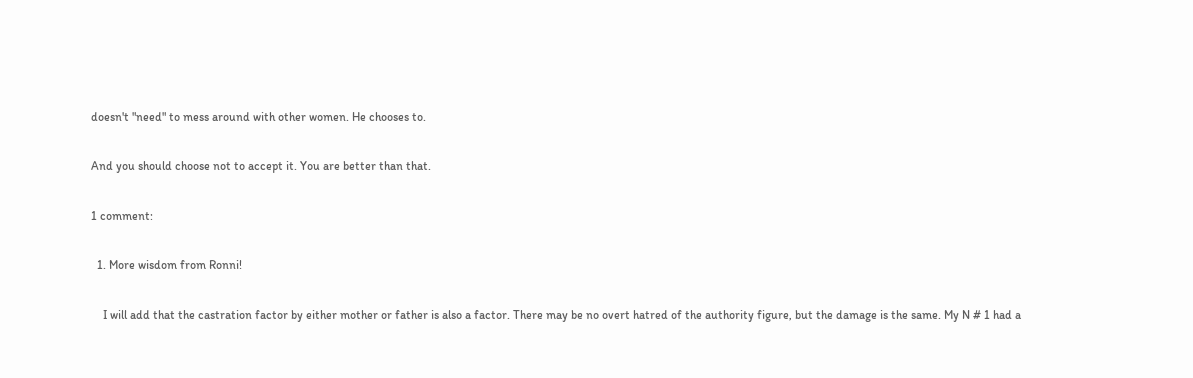doesn't "need" to mess around with other women. He chooses to.

And you should choose not to accept it. You are better than that.

1 comment:

  1. More wisdom from Ronni!

    I will add that the castration factor by either mother or father is also a factor. There may be no overt hatred of the authority figure, but the damage is the same. My N # 1 had a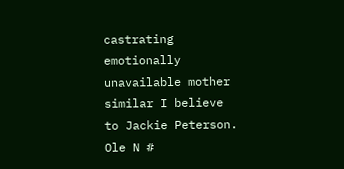castrating emotionally unavailable mother similar I believe to Jackie Peterson. Ole N #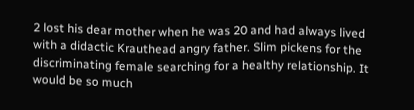2 lost his dear mother when he was 20 and had always lived with a didactic Krauthead angry father. Slim pickens for the discriminating female searching for a healthy relationship. It would be so much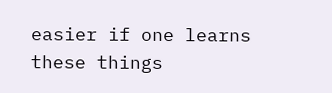easier if one learns these things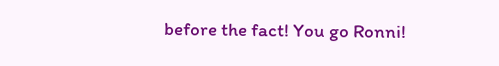before the fact! You go Ronni!